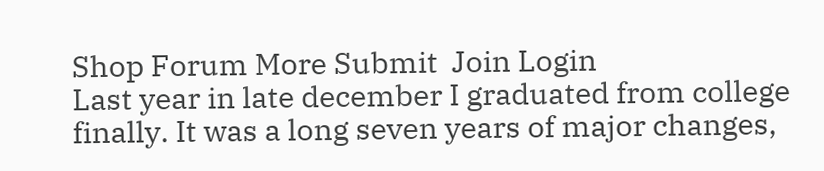Shop Forum More Submit  Join Login
Last year in late december I graduated from college finally. It was a long seven years of major changes,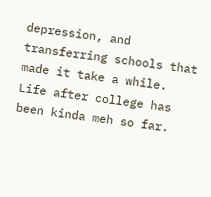depression, and transferring schools that made it take a while. Life after college has been kinda meh so far.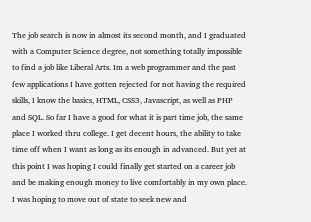The job search is now in almost its second month, and I graduated with a Computer Science degree, not something totally impossible to find a job like Liberal Arts. Im a web programmer and the past few applications I have gotten rejected for not having the required skills, I know the basics, HTML, CSS3, Javascript, as well as PHP and SQL. So far I have a good for what it is part time job, the same place I worked thru college. I get decent hours, the ability to take time off when I want as long as its enough in advanced. But yet at this point I was hoping I could finally get started on a career job and be making enough money to live comfortably in my own place. I was hoping to move out of state to seek new and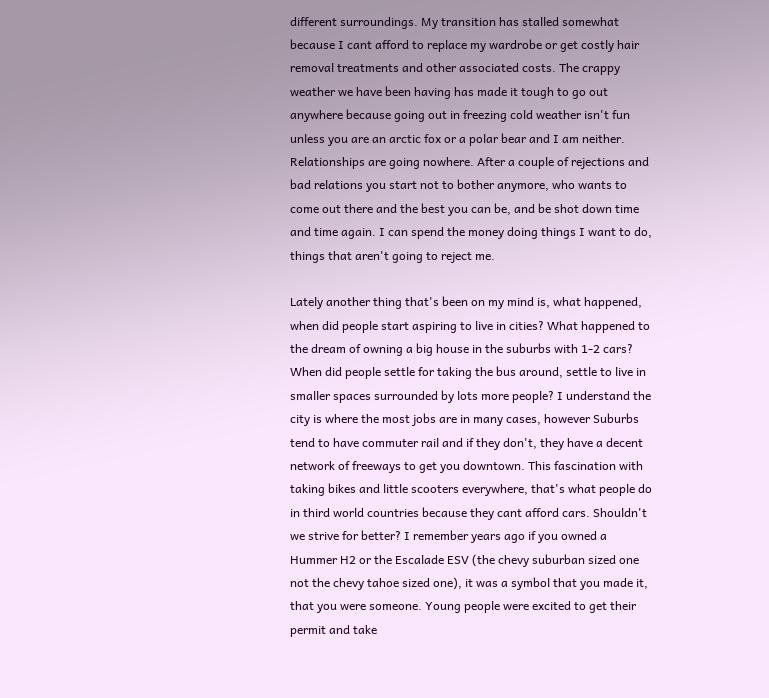different surroundings. My transition has stalled somewhat because I cant afford to replace my wardrobe or get costly hair removal treatments and other associated costs. The crappy weather we have been having has made it tough to go out anywhere because going out in freezing cold weather isn't fun unless you are an arctic fox or a polar bear and I am neither. Relationships are going nowhere. After a couple of rejections and bad relations you start not to bother anymore, who wants to come out there and the best you can be, and be shot down time and time again. I can spend the money doing things I want to do, things that aren't going to reject me.

Lately another thing that's been on my mind is, what happened, when did people start aspiring to live in cities? What happened to the dream of owning a big house in the suburbs with 1-2 cars? When did people settle for taking the bus around, settle to live in smaller spaces surrounded by lots more people? I understand the city is where the most jobs are in many cases, however Suburbs tend to have commuter rail and if they don't, they have a decent network of freeways to get you downtown. This fascination with taking bikes and little scooters everywhere, that's what people do in third world countries because they cant afford cars. Shouldn't we strive for better? I remember years ago if you owned a Hummer H2 or the Escalade ESV (the chevy suburban sized one not the chevy tahoe sized one), it was a symbol that you made it, that you were someone. Young people were excited to get their permit and take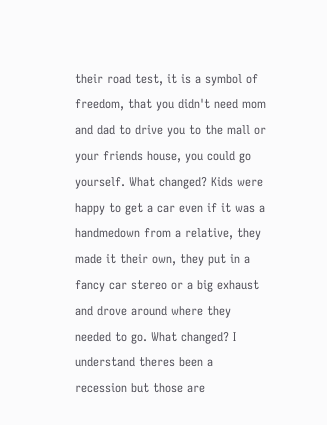their road test, it is a symbol of freedom, that you didn't need mom and dad to drive you to the mall or your friends house, you could go yourself. What changed? Kids were happy to get a car even if it was a handmedown from a relative, they made it their own, they put in a fancy car stereo or a big exhaust and drove around where they needed to go. What changed? I understand theres been a recession but those are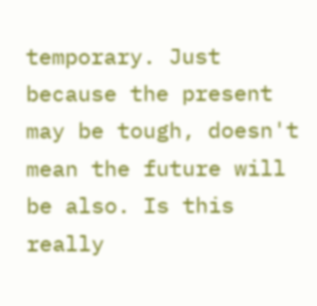temporary. Just because the present may be tough, doesn't mean the future will be also. Is this really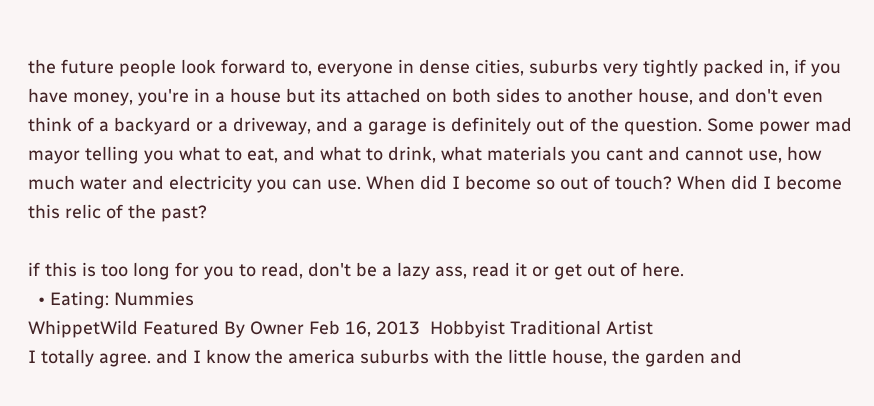the future people look forward to, everyone in dense cities, suburbs very tightly packed in, if you have money, you're in a house but its attached on both sides to another house, and don't even think of a backyard or a driveway, and a garage is definitely out of the question. Some power mad mayor telling you what to eat, and what to drink, what materials you cant and cannot use, how much water and electricity you can use. When did I become so out of touch? When did I become this relic of the past?

if this is too long for you to read, don't be a lazy ass, read it or get out of here.
  • Eating: Nummies
WhippetWild Featured By Owner Feb 16, 2013  Hobbyist Traditional Artist
I totally agree. and I know the america suburbs with the little house, the garden and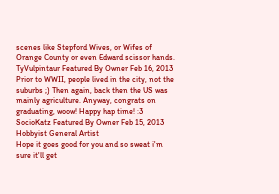scenes like Stepford Wives, or Wifes of Orange County or even Edward scissor hands.
TyVulpintaur Featured By Owner Feb 16, 2013
Prior to WWII, people lived in the city, not the suburbs ;) Then again, back then the US was mainly agriculture. Anyway, congrats on graduating, woow! Happy hap time! :3
SocioKatz Featured By Owner Feb 15, 2013  Hobbyist General Artist
Hope it goes good for you and so sweat i'm sure it'll get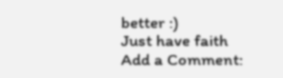better :)
Just have faith
Add a Comment: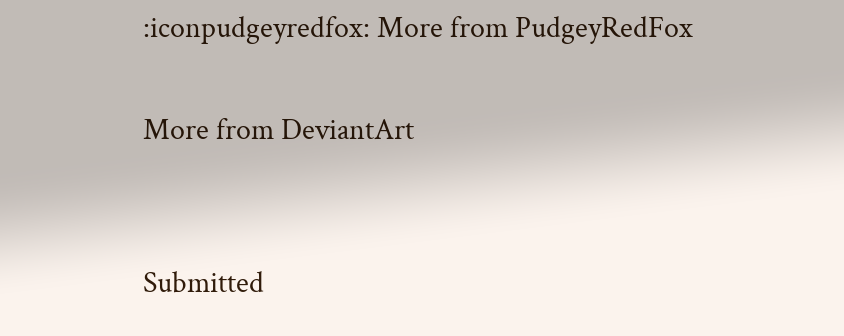:iconpudgeyredfox: More from PudgeyRedFox

More from DeviantArt


Submitted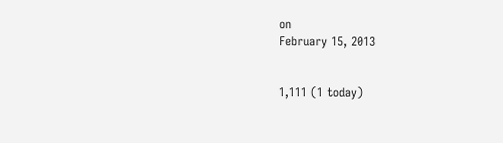on
February 15, 2013


1,111 (1 today)